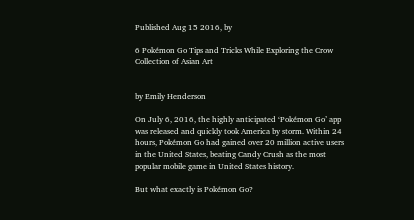Published Aug 15 2016, by

6 Pokémon Go Tips and Tricks While Exploring the Crow Collection of Asian Art


by Emily Henderson

On July 6, 2016, the highly anticipated ‘Pokémon Go’ app was released and quickly took America by storm. Within 24 hours, Pokémon Go had gained over 20 million active users in the United States, beating Candy Crush as the most popular mobile game in United States history.

But what exactly is Pokémon Go?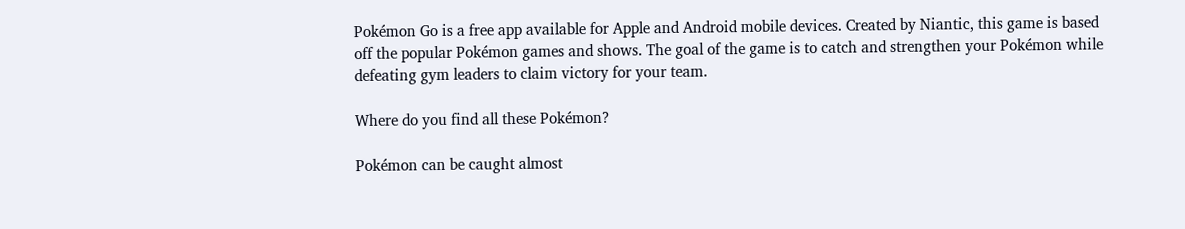Pokémon Go is a free app available for Apple and Android mobile devices. Created by Niantic, this game is based off the popular Pokémon games and shows. The goal of the game is to catch and strengthen your Pokémon while defeating gym leaders to claim victory for your team.

Where do you find all these Pokémon?

Pokémon can be caught almost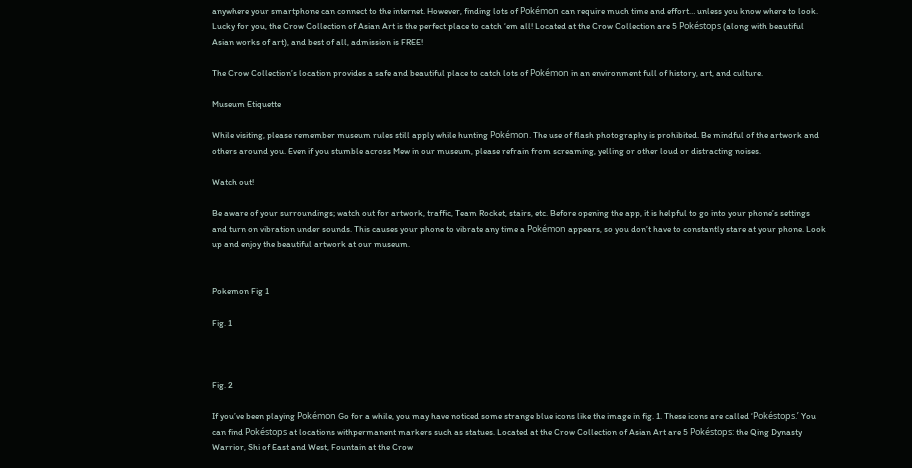anywhere your smartphone can connect to the internet. However, finding lots of Pokémon can require much time and effort… unless you know where to look. Lucky for you, the Crow Collection of Asian Art is the perfect place to catch ‘em all! Located at the Crow Collection are 5 Pokéstops (along with beautiful Asian works of art), and best of all, admission is FREE!

The Crow Collection’s location provides a safe and beautiful place to catch lots of Pokémon in an environment full of history, art, and culture.

Museum Etiquette

While visiting, please remember museum rules still apply while hunting Pokémon. The use of flash photography is prohibited. Be mindful of the artwork and others around you. Even if you stumble across Mew in our museum, please refrain from screaming, yelling or other loud or distracting noises.

Watch out!

Be aware of your surroundings; watch out for artwork, traffic, Team Rocket, stairs, etc. Before opening the app, it is helpful to go into your phone’s settings and turn on vibration under sounds. This causes your phone to vibrate any time a Pokémon appears, so you don’t have to constantly stare at your phone. Look up and enjoy the beautiful artwork at our museum.


Pokemon Fig 1

Fig. 1



Fig. 2

If you’ve been playing Pokémon Go for a while, you may have noticed some strange blue icons like the image in fig. 1. These icons are called ‘Pokéstops.’ You can find Pokéstops at locations withpermanent markers such as statues. Located at the Crow Collection of Asian Art are 5 Pokéstops: the Qing Dynasty Warrior, Shi of East and West, Fountain at the Crow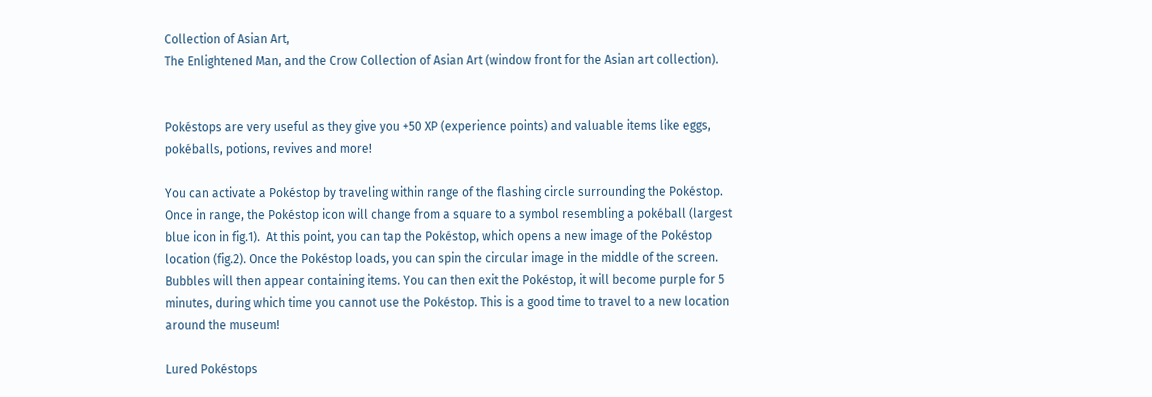Collection of Asian Art,
The Enlightened Man, and the Crow Collection of Asian Art (window front for the Asian art collection).


Pokéstops are very useful as they give you +50 XP (experience points) and valuable items like eggs, pokéballs, potions, revives and more!

You can activate a Pokéstop by traveling within range of the flashing circle surrounding the Pokéstop. Once in range, the Pokéstop icon will change from a square to a symbol resembling a pokéball (largest blue icon in fig.1).  At this point, you can tap the Pokéstop, which opens a new image of the Pokéstop location (fig.2). Once the Pokéstop loads, you can spin the circular image in the middle of the screen. Bubbles will then appear containing items. You can then exit the Pokéstop, it will become purple for 5 minutes, during which time you cannot use the Pokéstop. This is a good time to travel to a new location around the museum!

Lured Pokéstops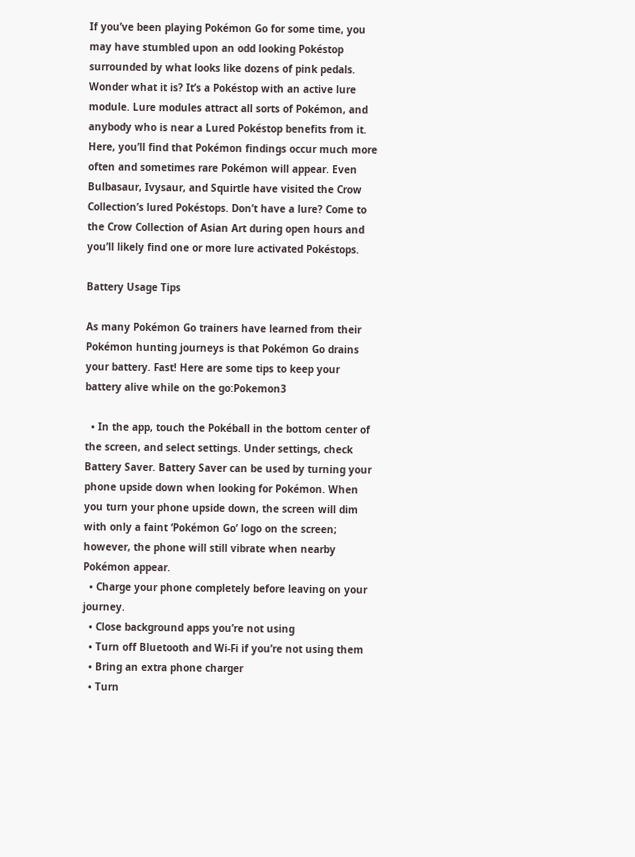If you’ve been playing Pokémon Go for some time, you may have stumbled upon an odd looking Pokéstop surrounded by what looks like dozens of pink pedals. Wonder what it is? It’s a Pokéstop with an active lure module. Lure modules attract all sorts of Pokémon, and anybody who is near a Lured Pokéstop benefits from it. Here, you’ll find that Pokémon findings occur much more often and sometimes rare Pokémon will appear. Even Bulbasaur, Ivysaur, and Squirtle have visited the Crow Collection’s lured Pokéstops. Don’t have a lure? Come to the Crow Collection of Asian Art during open hours and you’ll likely find one or more lure activated Pokéstops.

Battery Usage Tips

As many Pokémon Go trainers have learned from their Pokémon hunting journeys is that Pokémon Go drains your battery. Fast! Here are some tips to keep your battery alive while on the go:Pokemon3

  • In the app, touch the Pokéball in the bottom center of the screen, and select settings. Under settings, check Battery Saver. Battery Saver can be used by turning your phone upside down when looking for Pokémon. When you turn your phone upside down, the screen will dim with only a faint ‘Pokémon Go’ logo on the screen; however, the phone will still vibrate when nearby Pokémon appear.
  • Charge your phone completely before leaving on your journey.
  • Close background apps you’re not using
  • Turn off Bluetooth and Wi-Fi if you’re not using them
  • Bring an extra phone charger
  • Turn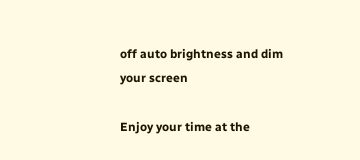off auto brightness and dim your screen

Enjoy your time at the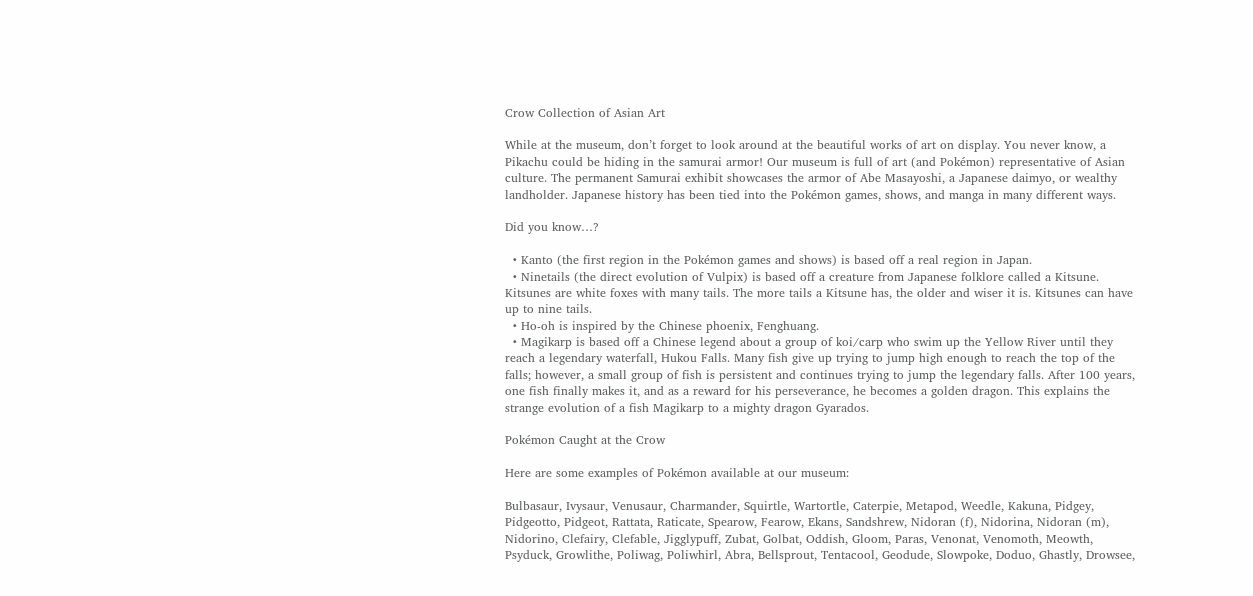Crow Collection of Asian Art

While at the museum, don’t forget to look around at the beautiful works of art on display. You never know, a Pikachu could be hiding in the samurai armor! Our museum is full of art (and Pokémon) representative of Asian culture. The permanent Samurai exhibit showcases the armor of Abe Masayoshi, a Japanese daimyo, or wealthy landholder. Japanese history has been tied into the Pokémon games, shows, and manga in many different ways.

Did you know…?

  • Kanto (the first region in the Pokémon games and shows) is based off a real region in Japan.
  • Ninetails (the direct evolution of Vulpix) is based off a creature from Japanese folklore called a Kitsune. Kitsunes are white foxes with many tails. The more tails a Kitsune has, the older and wiser it is. Kitsunes can have up to nine tails.
  • Ho-oh is inspired by the Chinese phoenix, Fenghuang.
  • Magikarp is based off a Chinese legend about a group of koi/carp who swim up the Yellow River until they reach a legendary waterfall, Hukou Falls. Many fish give up trying to jump high enough to reach the top of the falls; however, a small group of fish is persistent and continues trying to jump the legendary falls. After 100 years, one fish finally makes it, and as a reward for his perseverance, he becomes a golden dragon. This explains the strange evolution of a fish Magikarp to a mighty dragon Gyarados.

Pokémon Caught at the Crow

Here are some examples of Pokémon available at our museum:

Bulbasaur, Ivysaur, Venusaur, Charmander, Squirtle, Wartortle, Caterpie, Metapod, Weedle, Kakuna, Pidgey, Pidgeotto, Pidgeot, Rattata, Raticate, Spearow, Fearow, Ekans, Sandshrew, Nidoran (f), Nidorina, Nidoran (m), Nidorino, Clefairy, Clefable, Jigglypuff, Zubat, Golbat, Oddish, Gloom, Paras, Venonat, Venomoth, Meowth, Psyduck, Growlithe, Poliwag, Poliwhirl, Abra, Bellsprout, Tentacool, Geodude, Slowpoke, Doduo, Ghastly, Drowsee,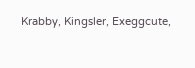Krabby, Kingsler, Exeggcute,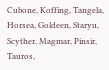Cubone, Koffing, Tangela, Horsea, Goldeen, Staryu, Scyther, Magmar, Pinsir, Tauros,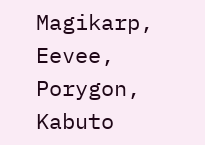Magikarp, Eevee, Porygon, Kabuto